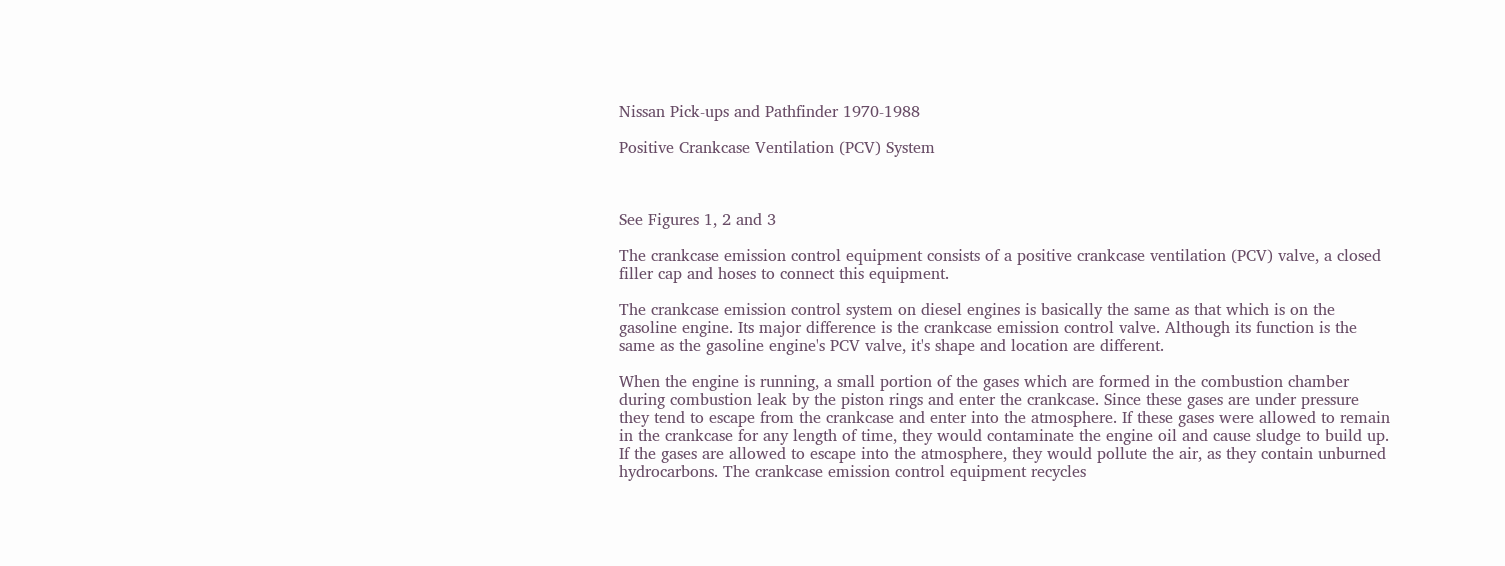Nissan Pick-ups and Pathfinder 1970-1988

Positive Crankcase Ventilation (PCV) System



See Figures 1, 2 and 3

The crankcase emission control equipment consists of a positive crankcase ventilation (PCV) valve, a closed filler cap and hoses to connect this equipment.

The crankcase emission control system on diesel engines is basically the same as that which is on the gasoline engine. Its major difference is the crankcase emission control valve. Although its function is the same as the gasoline engine's PCV valve, it's shape and location are different.

When the engine is running, a small portion of the gases which are formed in the combustion chamber during combustion leak by the piston rings and enter the crankcase. Since these gases are under pressure they tend to escape from the crankcase and enter into the atmosphere. If these gases were allowed to remain in the crankcase for any length of time, they would contaminate the engine oil and cause sludge to build up. If the gases are allowed to escape into the atmosphere, they would pollute the air, as they contain unburned hydrocarbons. The crankcase emission control equipment recycles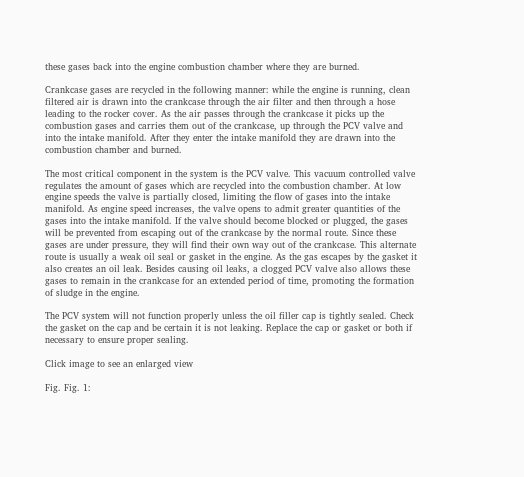these gases back into the engine combustion chamber where they are burned.

Crankcase gases are recycled in the following manner: while the engine is running, clean filtered air is drawn into the crankcase through the air filter and then through a hose leading to the rocker cover. As the air passes through the crankcase it picks up the combustion gases and carries them out of the crankcase, up through the PCV valve and into the intake manifold. After they enter the intake manifold they are drawn into the combustion chamber and burned.

The most critical component in the system is the PCV valve. This vacuum controlled valve regulates the amount of gases which are recycled into the combustion chamber. At low engine speeds the valve is partially closed, limiting the flow of gases into the intake manifold. As engine speed increases, the valve opens to admit greater quantities of the gases into the intake manifold. If the valve should become blocked or plugged, the gases will be prevented from escaping out of the crankcase by the normal route. Since these gases are under pressure, they will find their own way out of the crankcase. This alternate route is usually a weak oil seal or gasket in the engine. As the gas escapes by the gasket it also creates an oil leak. Besides causing oil leaks, a clogged PCV valve also allows these gases to remain in the crankcase for an extended period of time, promoting the formation of sludge in the engine.

The PCV system will not function properly unless the oil filler cap is tightly sealed. Check the gasket on the cap and be certain it is not leaking. Replace the cap or gasket or both if necessary to ensure proper sealing.

Click image to see an enlarged view

Fig. Fig. 1: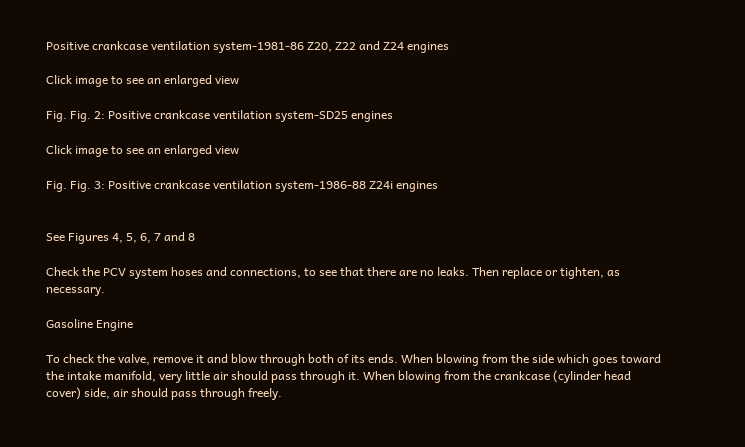Positive crankcase ventilation system-1981-86 Z20, Z22 and Z24 engines

Click image to see an enlarged view

Fig. Fig. 2: Positive crankcase ventilation system-SD25 engines

Click image to see an enlarged view

Fig. Fig. 3: Positive crankcase ventilation system-1986-88 Z24i engines


See Figures 4, 5, 6, 7 and 8

Check the PCV system hoses and connections, to see that there are no leaks. Then replace or tighten, as necessary.

Gasoline Engine

To check the valve, remove it and blow through both of its ends. When blowing from the side which goes toward the intake manifold, very little air should pass through it. When blowing from the crankcase (cylinder head cover) side, air should pass through freely.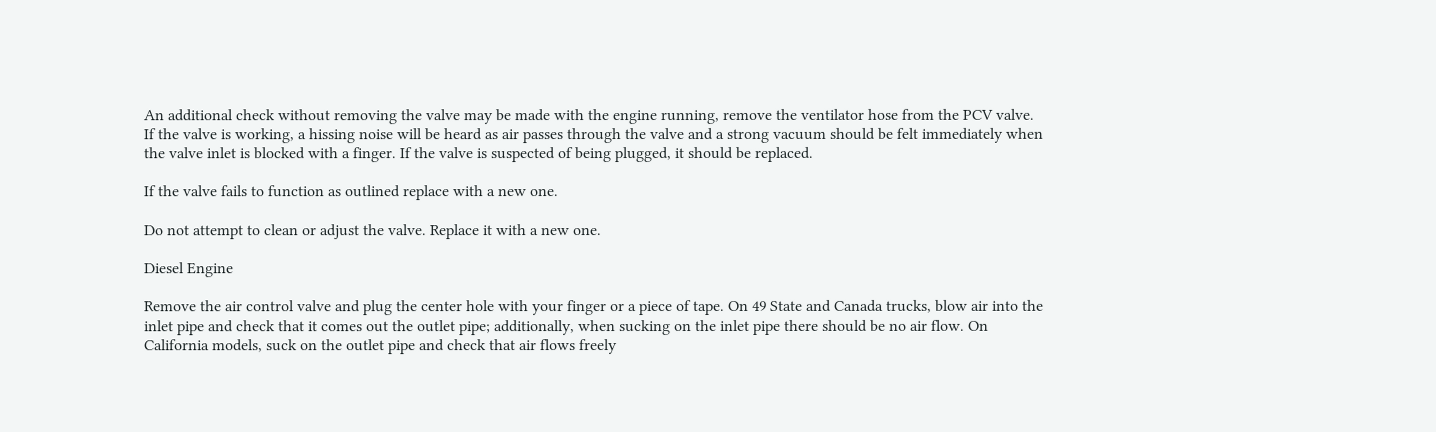An additional check without removing the valve may be made with the engine running, remove the ventilator hose from the PCV valve. If the valve is working, a hissing noise will be heard as air passes through the valve and a strong vacuum should be felt immediately when the valve inlet is blocked with a finger. If the valve is suspected of being plugged, it should be replaced.

If the valve fails to function as outlined replace with a new one.

Do not attempt to clean or adjust the valve. Replace it with a new one.

Diesel Engine

Remove the air control valve and plug the center hole with your finger or a piece of tape. On 49 State and Canada trucks, blow air into the inlet pipe and check that it comes out the outlet pipe; additionally, when sucking on the inlet pipe there should be no air flow. On California models, suck on the outlet pipe and check that air flows freely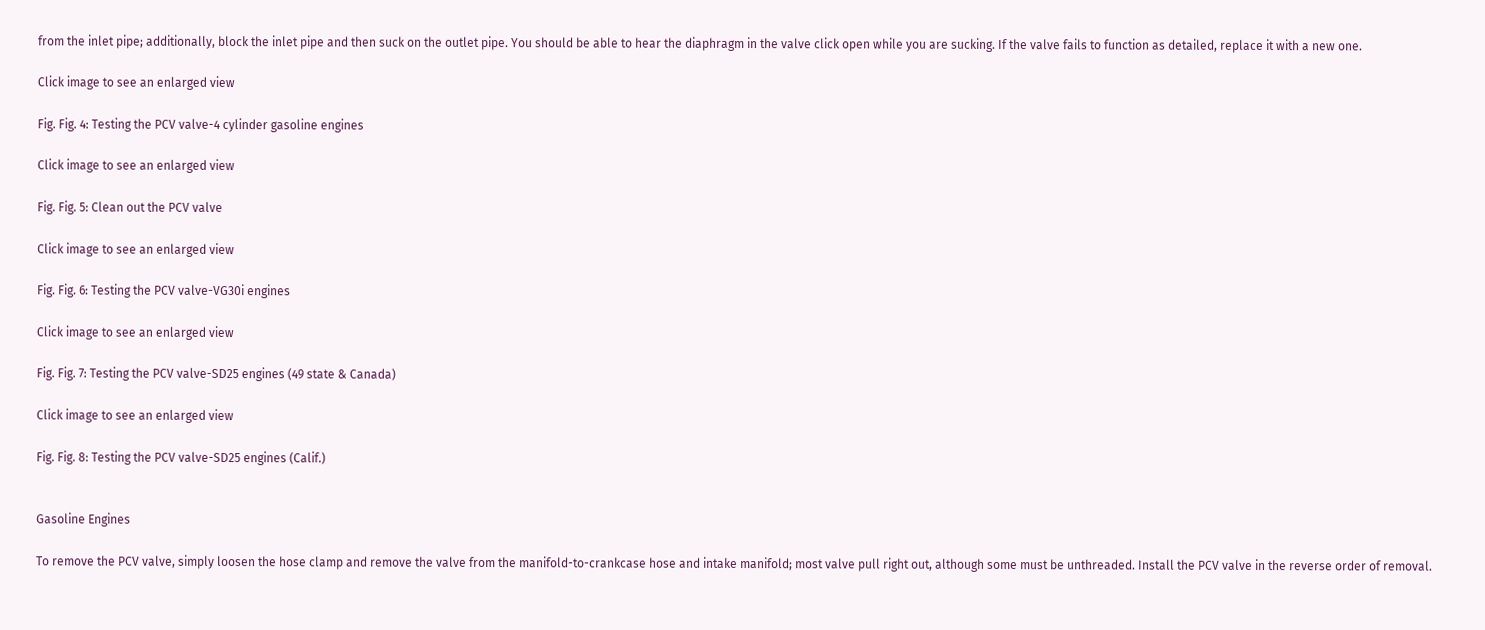from the inlet pipe; additionally, block the inlet pipe and then suck on the outlet pipe. You should be able to hear the diaphragm in the valve click open while you are sucking. If the valve fails to function as detailed, replace it with a new one.

Click image to see an enlarged view

Fig. Fig. 4: Testing the PCV valve-4 cylinder gasoline engines

Click image to see an enlarged view

Fig. Fig. 5: Clean out the PCV valve

Click image to see an enlarged view

Fig. Fig. 6: Testing the PCV valve-VG30i engines

Click image to see an enlarged view

Fig. Fig. 7: Testing the PCV valve-SD25 engines (49 state & Canada)

Click image to see an enlarged view

Fig. Fig. 8: Testing the PCV valve-SD25 engines (Calif.)


Gasoline Engines

To remove the PCV valve, simply loosen the hose clamp and remove the valve from the manifold-to-crankcase hose and intake manifold; most valve pull right out, although some must be unthreaded. Install the PCV valve in the reverse order of removal.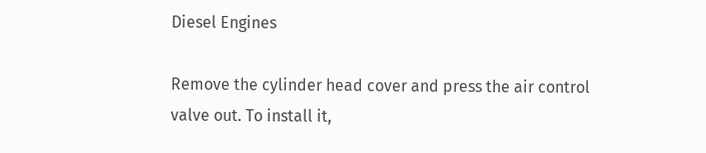Diesel Engines

Remove the cylinder head cover and press the air control valve out. To install it,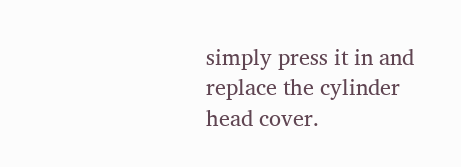simply press it in and replace the cylinder head cover.